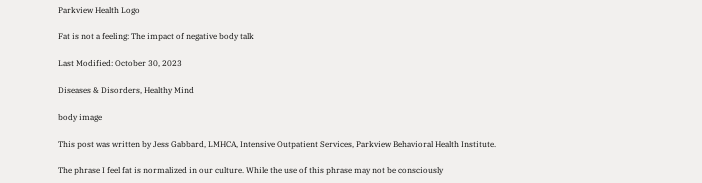Parkview Health Logo

Fat is not a feeling: The impact of negative body talk

Last Modified: October 30, 2023

Diseases & Disorders, Healthy Mind

body image

This post was written by Jess Gabbard, LMHCA, Intensive Outpatient Services, Parkview Behavioral Health Institute.

The phrase I feel fat is normalized in our culture. While the use of this phrase may not be consciously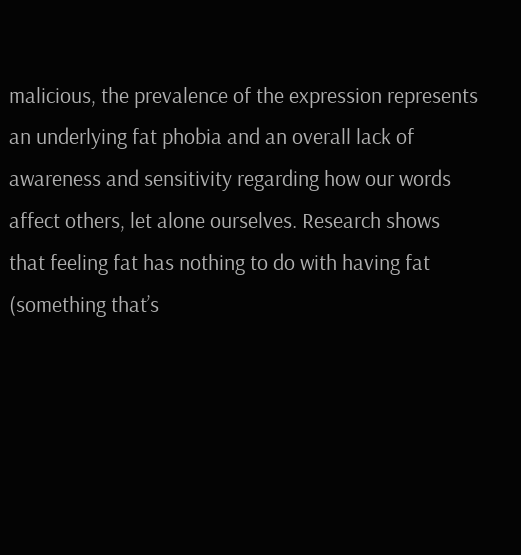malicious, the prevalence of the expression represents an underlying fat phobia and an overall lack of awareness and sensitivity regarding how our words affect others, let alone ourselves. Research shows that feeling fat has nothing to do with having fat (something that’s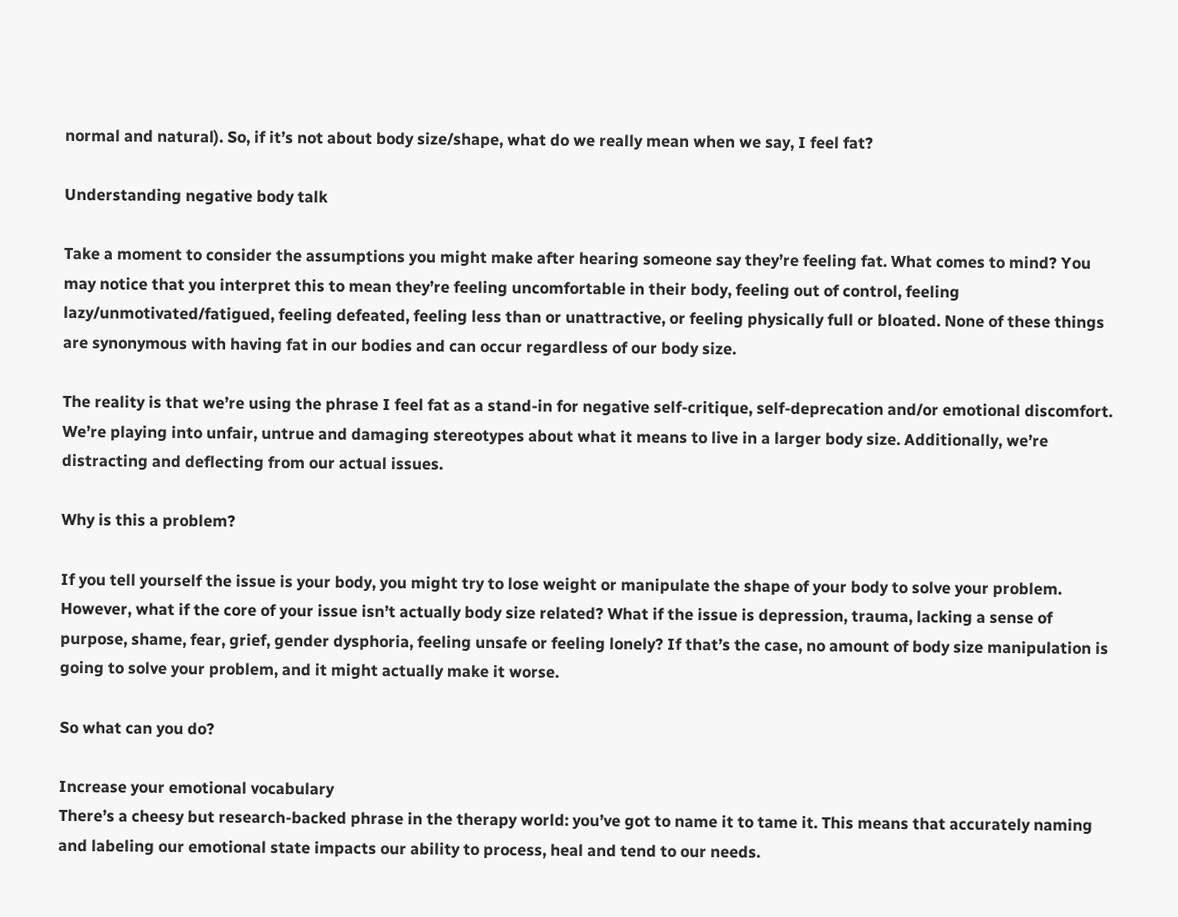normal and natural). So, if it’s not about body size/shape, what do we really mean when we say, I feel fat?

Understanding negative body talk

Take a moment to consider the assumptions you might make after hearing someone say they’re feeling fat. What comes to mind? You may notice that you interpret this to mean they’re feeling uncomfortable in their body, feeling out of control, feeling lazy/unmotivated/fatigued, feeling defeated, feeling less than or unattractive, or feeling physically full or bloated. None of these things are synonymous with having fat in our bodies and can occur regardless of our body size.

The reality is that we’re using the phrase I feel fat as a stand-in for negative self-critique, self-deprecation and/or emotional discomfort. We’re playing into unfair, untrue and damaging stereotypes about what it means to live in a larger body size. Additionally, we’re distracting and deflecting from our actual issues.

Why is this a problem?

If you tell yourself the issue is your body, you might try to lose weight or manipulate the shape of your body to solve your problem. However, what if the core of your issue isn’t actually body size related? What if the issue is depression, trauma, lacking a sense of purpose, shame, fear, grief, gender dysphoria, feeling unsafe or feeling lonely? If that’s the case, no amount of body size manipulation is going to solve your problem, and it might actually make it worse.

So what can you do?

Increase your emotional vocabulary
There’s a cheesy but research-backed phrase in the therapy world: you’ve got to name it to tame it. This means that accurately naming and labeling our emotional state impacts our ability to process, heal and tend to our needs.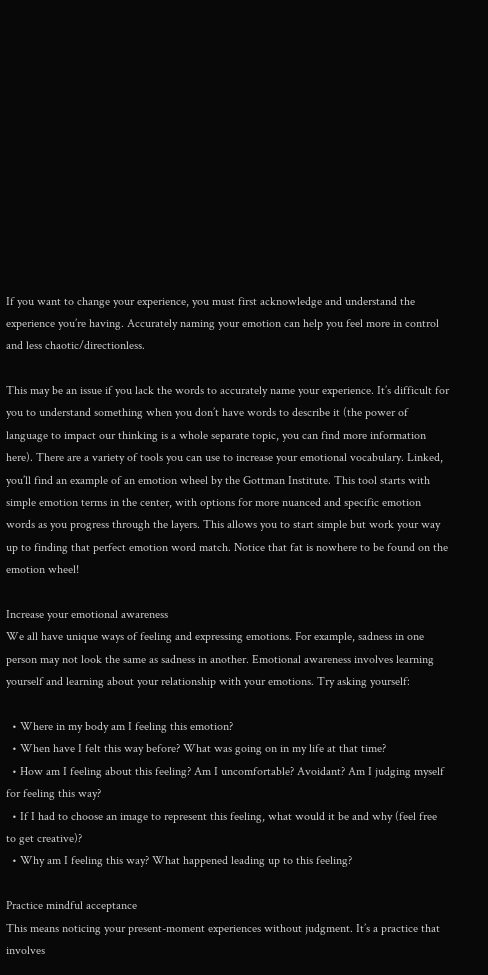If you want to change your experience, you must first acknowledge and understand the experience you’re having. Accurately naming your emotion can help you feel more in control and less chaotic/directionless.

This may be an issue if you lack the words to accurately name your experience. It’s difficult for you to understand something when you don’t have words to describe it (the power of language to impact our thinking is a whole separate topic, you can find more information here). There are a variety of tools you can use to increase your emotional vocabulary. Linked, you’ll find an example of an emotion wheel by the Gottman Institute. This tool starts with simple emotion terms in the center, with options for more nuanced and specific emotion words as you progress through the layers. This allows you to start simple but work your way up to finding that perfect emotion word match. Notice that fat is nowhere to be found on the emotion wheel!

Increase your emotional awareness
We all have unique ways of feeling and expressing emotions. For example, sadness in one person may not look the same as sadness in another. Emotional awareness involves learning yourself and learning about your relationship with your emotions. Try asking yourself:

  • Where in my body am I feeling this emotion?
  • When have I felt this way before? What was going on in my life at that time?
  • How am I feeling about this feeling? Am I uncomfortable? Avoidant? Am I judging myself for feeling this way?
  • If I had to choose an image to represent this feeling, what would it be and why (feel free to get creative)?
  • Why am I feeling this way? What happened leading up to this feeling?

Practice mindful acceptance
This means noticing your present-moment experiences without judgment. It’s a practice that involves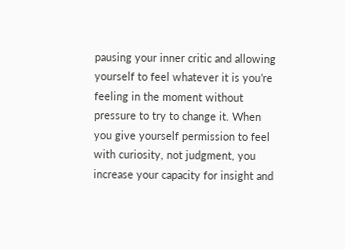pausing your inner critic and allowing yourself to feel whatever it is you’re feeling in the moment without pressure to try to change it. When you give yourself permission to feel with curiosity, not judgment, you increase your capacity for insight and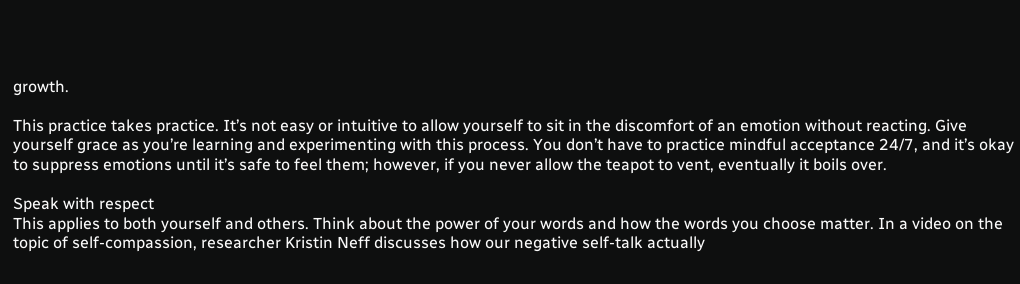growth.

This practice takes practice. It’s not easy or intuitive to allow yourself to sit in the discomfort of an emotion without reacting. Give yourself grace as you’re learning and experimenting with this process. You don’t have to practice mindful acceptance 24/7, and it’s okay to suppress emotions until it’s safe to feel them; however, if you never allow the teapot to vent, eventually it boils over.

Speak with respect
This applies to both yourself and others. Think about the power of your words and how the words you choose matter. In a video on the topic of self-compassion, researcher Kristin Neff discusses how our negative self-talk actually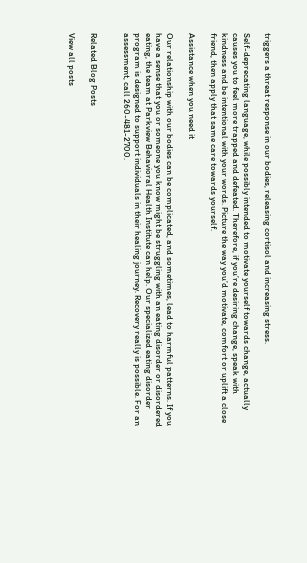triggers a threat response in our bodies, releasing cortisol and increasing stress.

Self-deprecating language, while possibly intended to motivate yourself towards change, actually causes you to feel more trapped and defeated. Therefore, if you’re desiring change, speak with kindness and be intentional with your words. Picture the way you’d motivate, comfort or uplift a close friend, then apply that same care towards yourself.

Assistance when you need it

Our relationship with our bodies can be complicated, and sometimes, lead to harmful patterns. If you have a sense that you or someone you know might be struggling with an eating disorder or disordered eating, the team at Parkview Behavioral Health Institute can help. Our specialized eating disorder program is designed to support individuals in their healing journey. Recovery really is possible. For an assessment, call 260-481-2700.


Related Blog Posts

View all posts